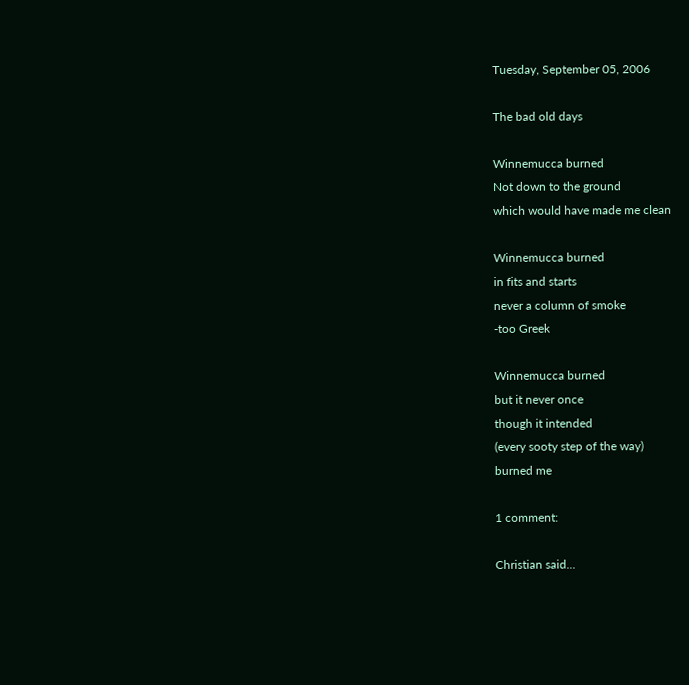Tuesday, September 05, 2006

The bad old days

Winnemucca burned
Not down to the ground
which would have made me clean

Winnemucca burned
in fits and starts
never a column of smoke
-too Greek

Winnemucca burned
but it never once
though it intended
(every sooty step of the way)
burned me

1 comment:

Christian said...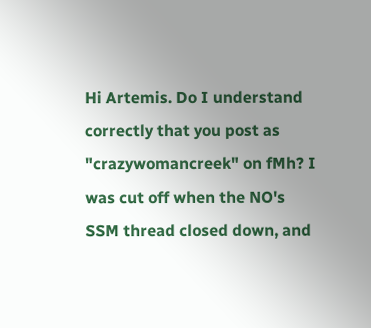Hi Artemis. Do I understand correctly that you post as "crazywomancreek" on fMh? I was cut off when the NO's SSM thread closed down, and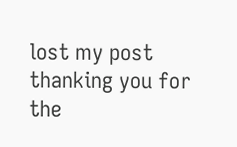lost my post thanking you for the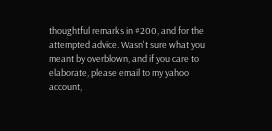thoughtful remarks in #200, and for the attempted advice. Wasn't sure what you meant by overblown, and if you care to elaborate, please email to my yahoo account,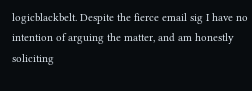logicblackbelt. Despite the fierce email sig I have no intention of arguing the matter, and am honestly soliciting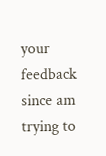your feedback since am trying to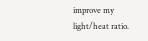improve my light/heat ratio.